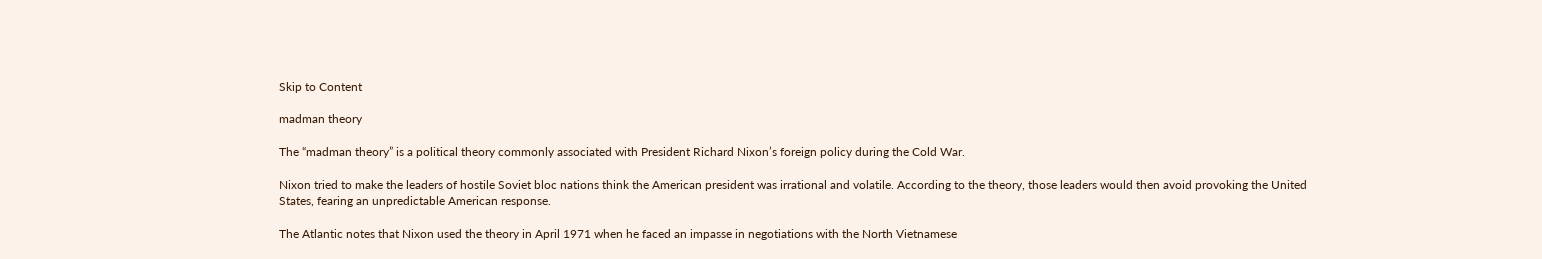Skip to Content

madman theory

The “madman theory” is a political theory commonly associated with President Richard Nixon’s foreign policy during the Cold War.

Nixon tried to make the leaders of hostile Soviet bloc nations think the American president was irrational and volatile. According to the theory, those leaders would then avoid provoking the United States, fearing an unpredictable American response.

The Atlantic notes that Nixon used the theory in April 1971 when he faced an impasse in negotiations with the North Vietnamese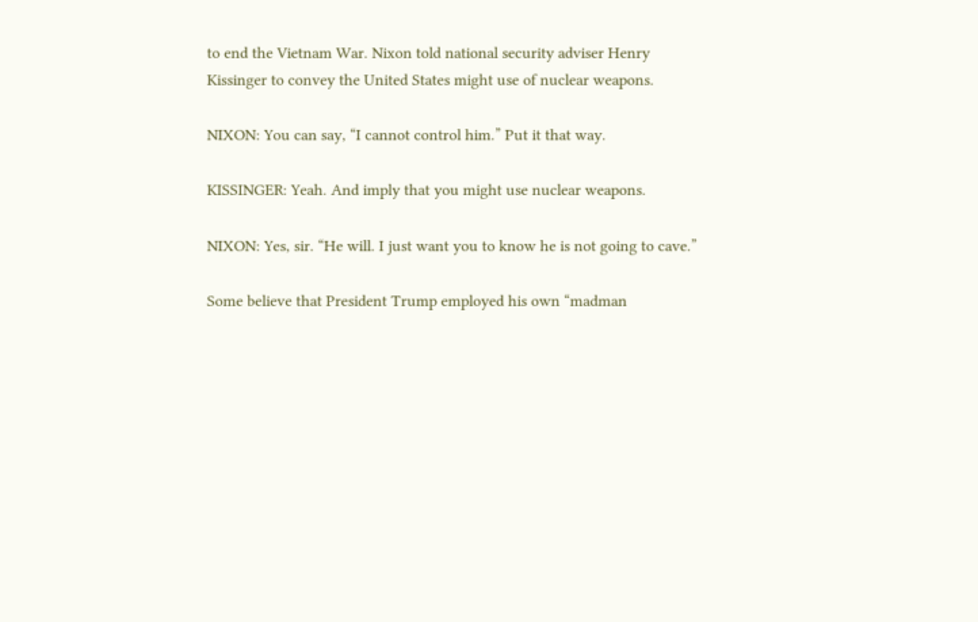to end the Vietnam War. Nixon told national security adviser Henry Kissinger to convey the United States might use of nuclear weapons.

NIXON: You can say, “I cannot control him.” Put it that way.

KISSINGER: Yeah. And imply that you might use nuclear weapons.

NIXON: Yes, sir. “He will. I just want you to know he is not going to cave.”

Some believe that President Trump employed his own “madman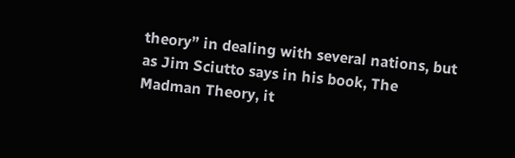theory” in dealing with several nations, but as Jim Sciutto says in his book, The Madman Theory, it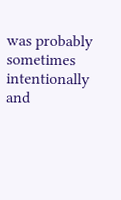was probably sometimes intentionally and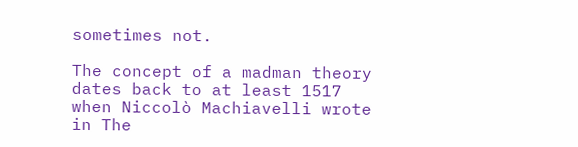sometimes not.

The concept of a madman theory dates back to at least 1517 when Niccolò Machiavelli wrote in The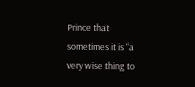Prince that sometimes it is “a very wise thing to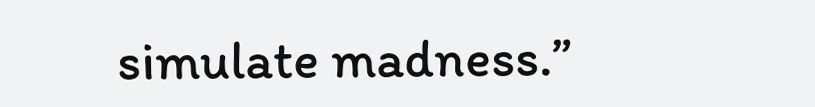simulate madness.”